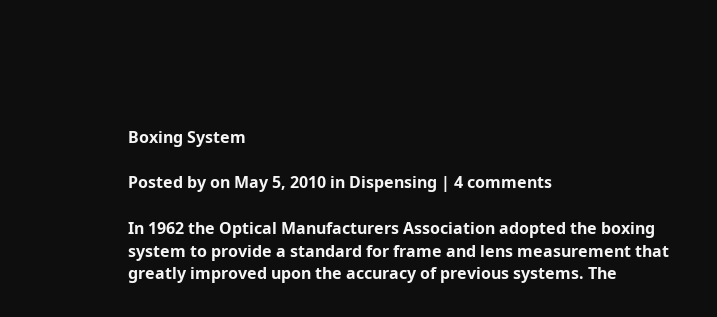Boxing System

Posted by on May 5, 2010 in Dispensing | 4 comments

In 1962 the Optical Manufacturers Association adopted the boxing system to provide a standard for frame and lens measurement that greatly improved upon the accuracy of previous systems. The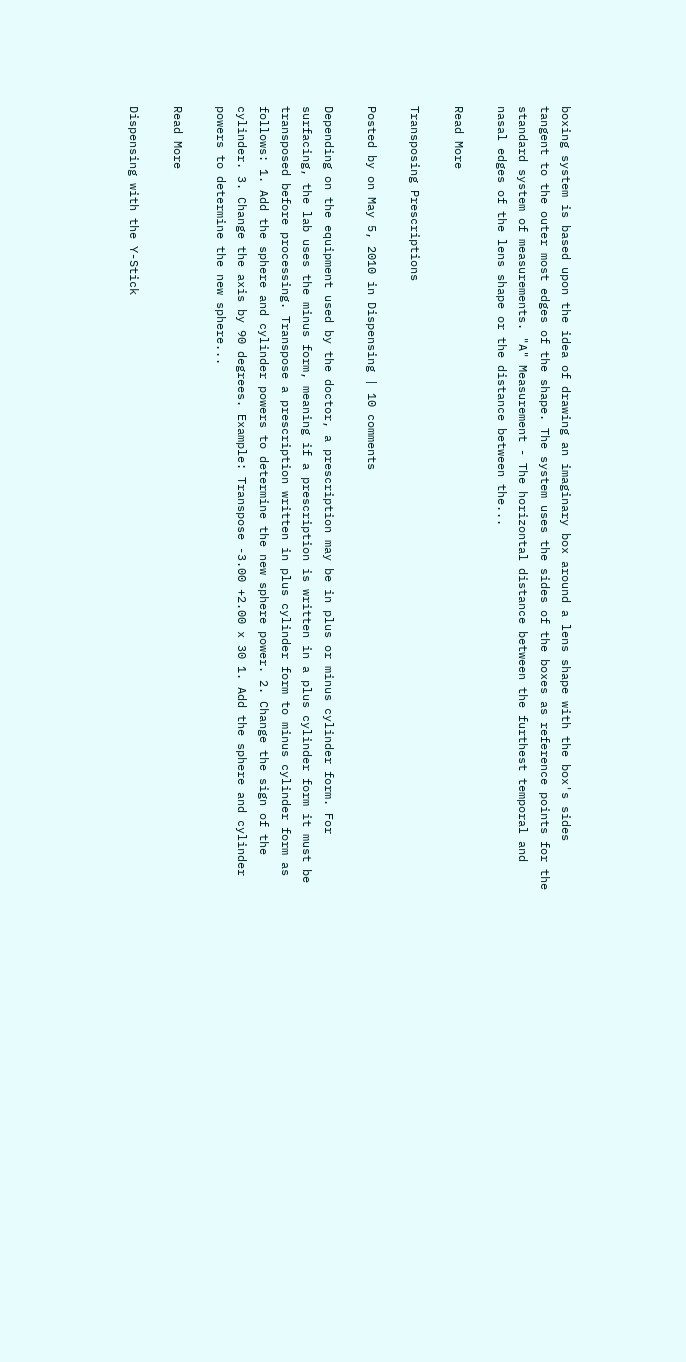boxing system is based upon the idea of drawing an imaginary box around a lens shape with the box's sides tangent to the outer most edges of the shape. The system uses the sides of the boxes as reference points for the standard system of measurements. "A" Measurement - The horizontal distance between the furthest temporal and nasal edges of the lens shape or the distance between the...

Read More

Transposing Prescriptions

Posted by on May 5, 2010 in Dispensing | 10 comments

Depending on the equipment used by the doctor, a prescription may be in plus or minus cylinder form. For surfacing, the lab uses the minus form, meaning if a prescription is written in a plus cylinder form it must be transposed before processing. Transpose a prescription written in plus cylinder form to minus cylinder form as follows: 1. Add the sphere and cylinder powers to determine the new sphere power. 2. Change the sign of the cylinder. 3. Change the axis by 90 degrees. Example: Transpose -3.00 +2.00 x 30 1. Add the sphere and cylinder powers to determine the new sphere...

Read More

Dispensing with the Y-Stick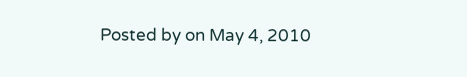Posted by on May 4, 2010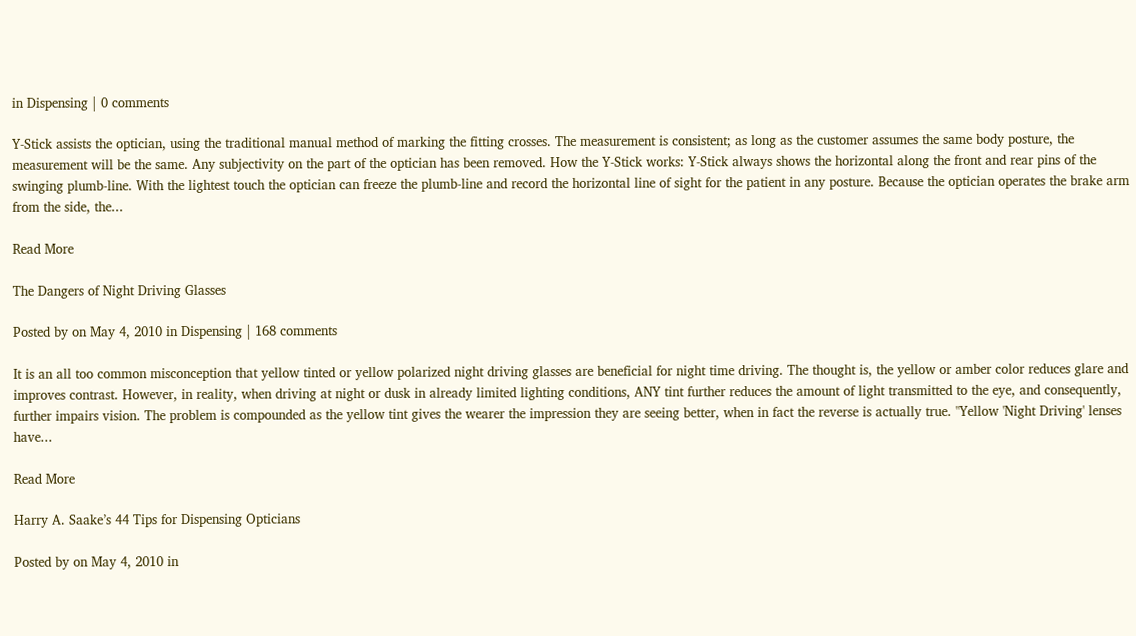in Dispensing | 0 comments

Y-Stick assists the optician, using the traditional manual method of marking the fitting crosses. The measurement is consistent; as long as the customer assumes the same body posture, the measurement will be the same. Any subjectivity on the part of the optician has been removed. How the Y-Stick works: Y-Stick always shows the horizontal along the front and rear pins of the swinging plumb-line. With the lightest touch the optician can freeze the plumb-line and record the horizontal line of sight for the patient in any posture. Because the optician operates the brake arm from the side, the...

Read More

The Dangers of Night Driving Glasses

Posted by on May 4, 2010 in Dispensing | 168 comments

It is an all too common misconception that yellow tinted or yellow polarized night driving glasses are beneficial for night time driving. The thought is, the yellow or amber color reduces glare and improves contrast. However, in reality, when driving at night or dusk in already limited lighting conditions, ANY tint further reduces the amount of light transmitted to the eye, and consequently, further impairs vision. The problem is compounded as the yellow tint gives the wearer the impression they are seeing better, when in fact the reverse is actually true. "Yellow 'Night Driving' lenses have...

Read More

Harry A. Saake’s 44 Tips for Dispensing Opticians

Posted by on May 4, 2010 in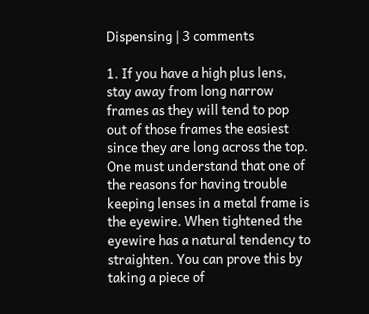Dispensing | 3 comments

1. If you have a high plus lens, stay away from long narrow frames as they will tend to pop out of those frames the easiest since they are long across the top. One must understand that one of the reasons for having trouble keeping lenses in a metal frame is the eyewire. When tightened the eyewire has a natural tendency to straighten. You can prove this by taking a piece of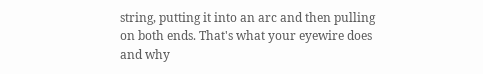string, putting it into an arc and then pulling on both ends. That's what your eyewire does and why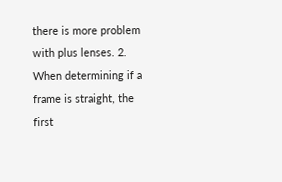there is more problem with plus lenses. 2. When determining if a frame is straight, the first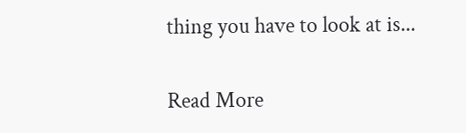thing you have to look at is...

Read More